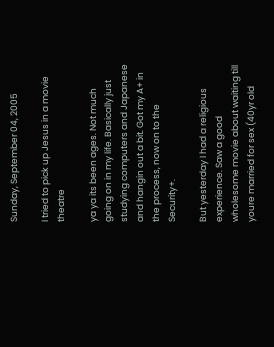Sunday, September 04, 2005

I tried to pick up Jesus in a movie theatre

ya ya its been ages. Not much going on in my life. Basically just studying computers and Japanese and hangin out a bit. Got my A+ in the process, now on to the Security+.

But yesterday I had a religious experience. Saw a good wholesome movie about waiting till youre married for sex (40yr old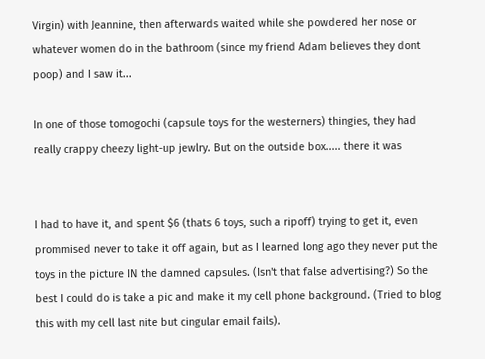Virgin) with Jeannine, then afterwards waited while she powdered her nose or whatever women do in the bathroom (since my friend Adam believes they dont poop) and I saw it...

In one of those tomogochi (capsule toys for the westerners) thingies, they had really crappy cheezy light-up jewlry. But on the outside box..... there it was


I had to have it, and spent $6 (thats 6 toys, such a ripoff) trying to get it, even prommised never to take it off again, but as I learned long ago they never put the toys in the picture IN the damned capsules. (Isn't that false advertising?) So the best I could do is take a pic and make it my cell phone background. (Tried to blog this with my cell last nite but cingular email fails).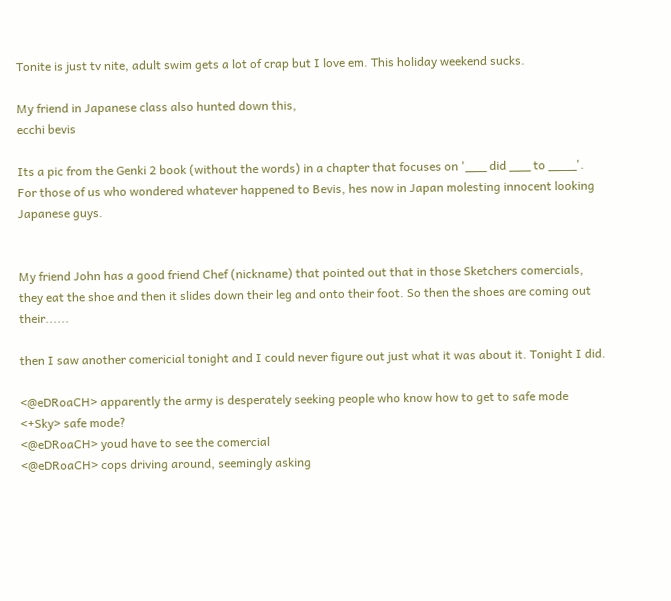Tonite is just tv nite, adult swim gets a lot of crap but I love em. This holiday weekend sucks.

My friend in Japanese class also hunted down this,
ecchi bevis

Its a pic from the Genki 2 book (without the words) in a chapter that focuses on '___ did ___ to ____'. For those of us who wondered whatever happened to Bevis, hes now in Japan molesting innocent looking Japanese guys.


My friend John has a good friend Chef (nickname) that pointed out that in those Sketchers comercials, they eat the shoe and then it slides down their leg and onto their foot. So then the shoes are coming out their......

then I saw another comericial tonight and I could never figure out just what it was about it. Tonight I did.

<@eDRoaCH> apparently the army is desperately seeking people who know how to get to safe mode
<+Sky> safe mode?
<@eDRoaCH> youd have to see the comercial
<@eDRoaCH> cops driving around, seemingly asking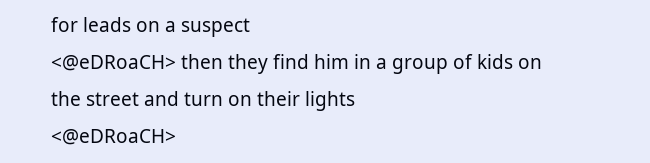for leads on a suspect
<@eDRoaCH> then they find him in a group of kids on the street and turn on their lights
<@eDRoaCH>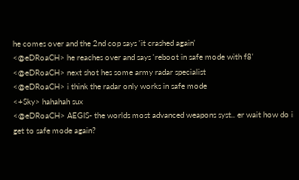he comes over and the 2nd cop says 'it crashed again'
<@eDRoaCH> he reaches over and says 'reboot in safe mode with f8'
<@eDRoaCH> next shot hes some army radar specialist
<@eDRoaCH> i think the radar only works in safe mode
<+Sky> hahahah sux
<@eDRoaCH> AEGIS- the worlds most advanced weapons syst.. er wait how do i get to safe mode again?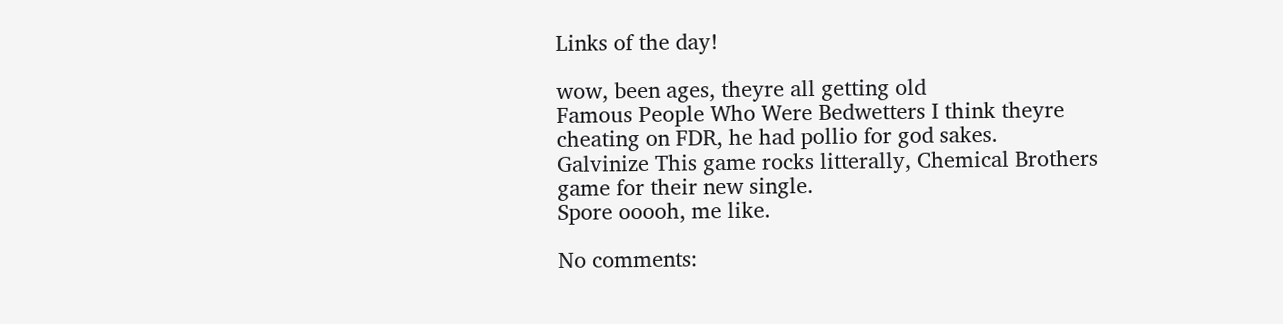Links of the day!

wow, been ages, theyre all getting old
Famous People Who Were Bedwetters I think theyre cheating on FDR, he had pollio for god sakes.
Galvinize This game rocks litterally, Chemical Brothers game for their new single.
Spore ooooh, me like.

No comments: